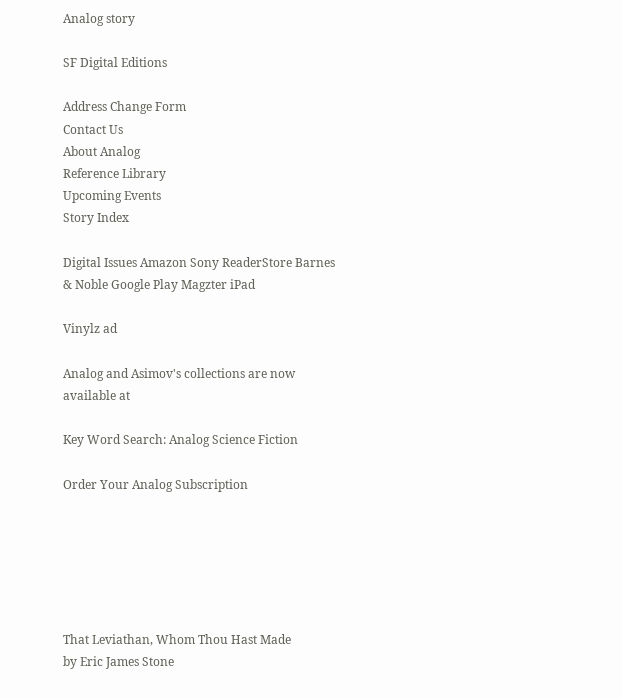Analog story

SF Digital Editions

Address Change Form
Contact Us
About Analog
Reference Library
Upcoming Events
Story Index

Digital Issues Amazon Sony ReaderStore Barnes & Noble Google Play Magzter iPad

Vinylz ad

Analog and Asimov's collections are now available at

Key Word Search: Analog Science Fiction

Order Your Analog Subscription






That Leviathan, Whom Thou Hast Made
by Eric James Stone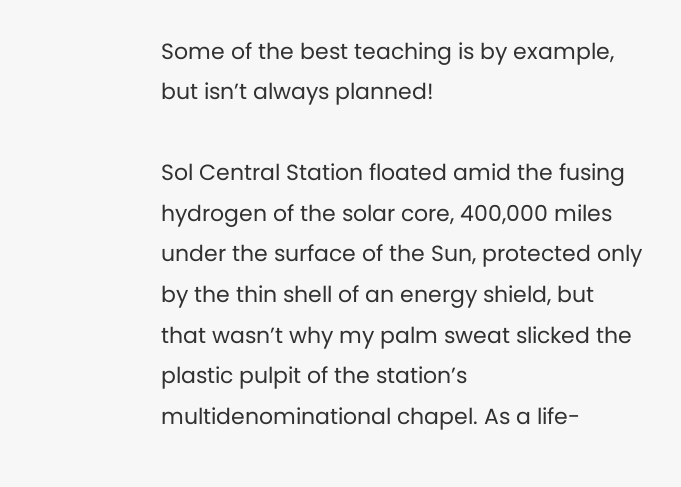Some of the best teaching is by example, but isn’t always planned!

Sol Central Station floated amid the fusing hydrogen of the solar core, 400,000 miles under the surface of the Sun, protected only by the thin shell of an energy shield, but that wasn’t why my palm sweat slicked the plastic pulpit of the station’s multidenominational chapel. As a life-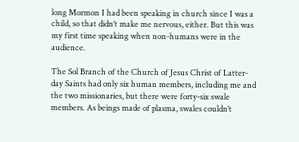long Mormon I had been speaking in church since I was a child, so that didn’t make me nervous, either. But this was my first time speaking when non-humans were in the audience.

The Sol Branch of the Church of Jesus Christ of Latter-day Saints had only six human members, including me and the two missionaries, but there were forty-six swale members. As beings made of plasma, swales couldn’t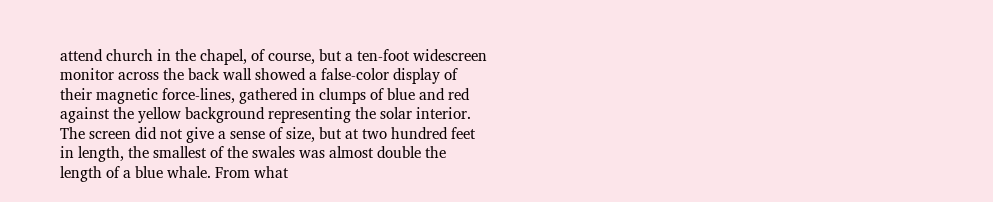attend church in the chapel, of course, but a ten-foot widescreen monitor across the back wall showed a false-color display of their magnetic force-lines, gathered in clumps of blue and red against the yellow background representing the solar interior. The screen did not give a sense of size, but at two hundred feet in length, the smallest of the swales was almost double the length of a blue whale. From what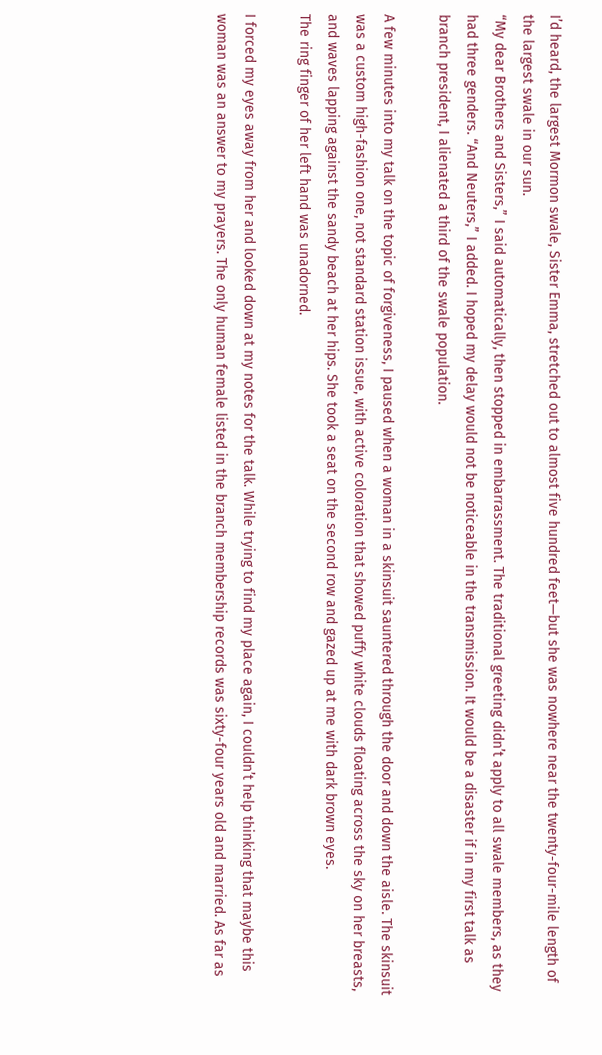I’d heard, the largest Mormon swale, Sister Emma, stretched out to almost five hundred feet—but she was nowhere near the twenty-four-mile length of the largest swale in our sun.
“My dear Brothers and Sisters,” I said automatically, then stopped in embarrassment. The traditional greeting didn’t apply to all swale members, as they had three genders. “And Neuters,” I added. I hoped my delay would not be noticeable in the transmission. It would be a disaster if in my first talk as branch president, I alienated a third of the swale population.

A few minutes into my talk on the topic of forgiveness, I paused when a woman in a skinsuit sauntered through the door and down the aisle. The skinsuit was a custom high-fashion one, not standard station issue, with active coloration that showed puffy white clouds floating across the sky on her breasts, and waves lapping against the sandy beach at her hips. She took a seat on the second row and gazed up at me with dark brown eyes.
The ring finger of her left hand was unadorned.

I forced my eyes away from her and looked down at my notes for the talk. While trying to find my place again, I couldn’t help thinking that maybe this woman was an answer to my prayers. The only human female listed in the branch membership records was sixty-four years old and married. As far as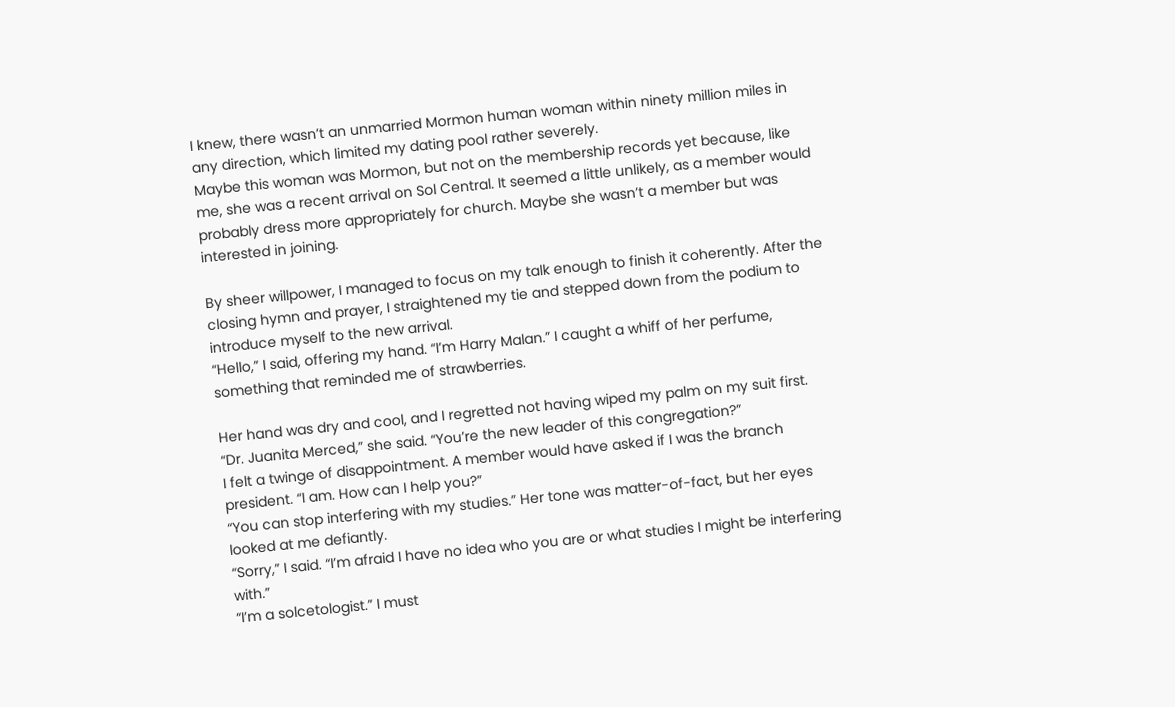I knew, there wasn’t an unmarried Mormon human woman within ninety million miles in any direction, which limited my dating pool rather severely.
Maybe this woman was Mormon, but not on the membership records yet because, like me, she was a recent arrival on Sol Central. It seemed a little unlikely, as a member would probably dress more appropriately for church. Maybe she wasn’t a member but was interested in joining.

By sheer willpower, I managed to focus on my talk enough to finish it coherently. After the closing hymn and prayer, I straightened my tie and stepped down from the podium to introduce myself to the new arrival.
“Hello,” I said, offering my hand. “I’m Harry Malan.” I caught a whiff of her perfume, something that reminded me of strawberries.

Her hand was dry and cool, and I regretted not having wiped my palm on my suit first.
“Dr. Juanita Merced,” she said. “You’re the new leader of this congregation?”
I felt a twinge of disappointment. A member would have asked if I was the branch president. “I am. How can I help you?”
“You can stop interfering with my studies.” Her tone was matter-of-fact, but her eyes looked at me defiantly.
“Sorry,” I said. “I’m afraid I have no idea who you are or what studies I might be interfering with.”
“I’m a solcetologist.” I must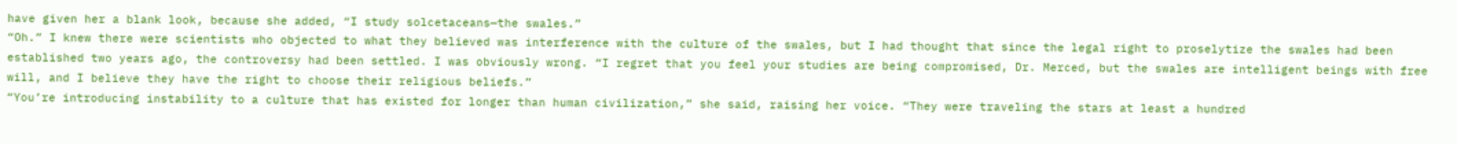have given her a blank look, because she added, “I study solcetaceans—the swales.”
“Oh.” I knew there were scientists who objected to what they believed was interference with the culture of the swales, but I had thought that since the legal right to proselytize the swales had been established two years ago, the controversy had been settled. I was obviously wrong. “I regret that you feel your studies are being compromised, Dr. Merced, but the swales are intelligent beings with free will, and I believe they have the right to choose their religious beliefs.”
“You’re introducing instability to a culture that has existed for longer than human civilization,” she said, raising her voice. “They were traveling the stars at least a hundred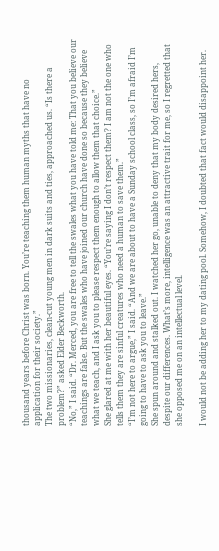thousand years before Christ was born. You’re teaching them human myths that have no application for their society.”
The two missionaries, clean-cut young men in dark suits and ties, approached us. “Is there a problem?” asked Elder Beckworth.
“No,” I said. “Dr. Merced, you are free to tell the swales what you have told me: That you believe our teachings are false. But the swales who have joined our church have done so because they believe what we teach, and I ask you to please respect them enough to allow them that choice.”
She glared at me with her beautiful eyes. “You’re saying I don’t respect them? I am not the one who tells them they are sinful creatures who need a human to save them.”
“I’m not here to argue,” I said. “And we are about to have a Sunday school class, so I’m afraid I’m going to have to ask you to leave.”
She spun around and stalked out. I watched her go, unable to deny that my body desired hers, despite our differences. What’s more, intelligence was an attractive trait for me, so I regretted that she opposed me on an intellectual level.

I would not be adding her to my dating pool. Somehow, I doubted that fact would disappoint her.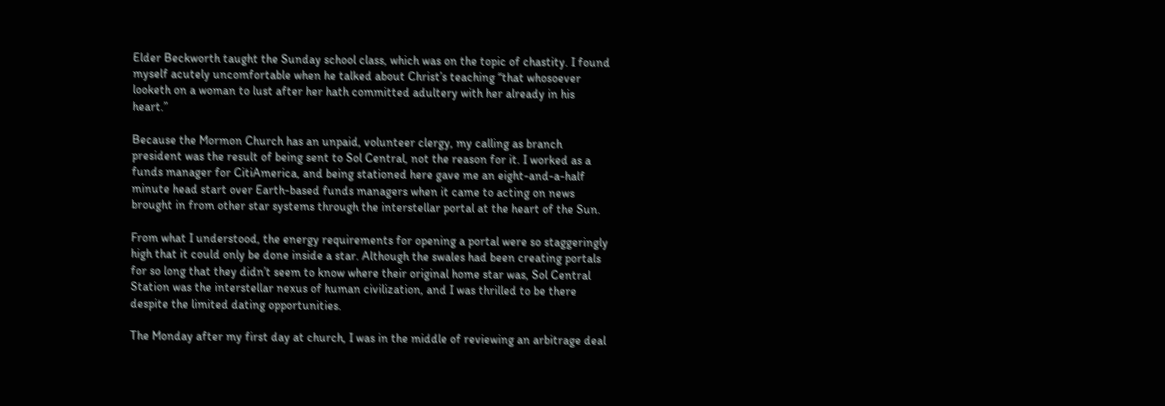Elder Beckworth taught the Sunday school class, which was on the topic of chastity. I found myself acutely uncomfortable when he talked about Christ’s teaching “that whosoever looketh on a woman to lust after her hath committed adultery with her already in his heart.”

Because the Mormon Church has an unpaid, volunteer clergy, my calling as branch president was the result of being sent to Sol Central, not the reason for it. I worked as a funds manager for CitiAmerica, and being stationed here gave me an eight-and-a-half minute head start over Earth-based funds managers when it came to acting on news brought in from other star systems through the interstellar portal at the heart of the Sun.

From what I understood, the energy requirements for opening a portal were so staggeringly high that it could only be done inside a star. Although the swales had been creating portals for so long that they didn’t seem to know where their original home star was, Sol Central Station was the interstellar nexus of human civilization, and I was thrilled to be there despite the limited dating opportunities.

The Monday after my first day at church, I was in the middle of reviewing an arbitrage deal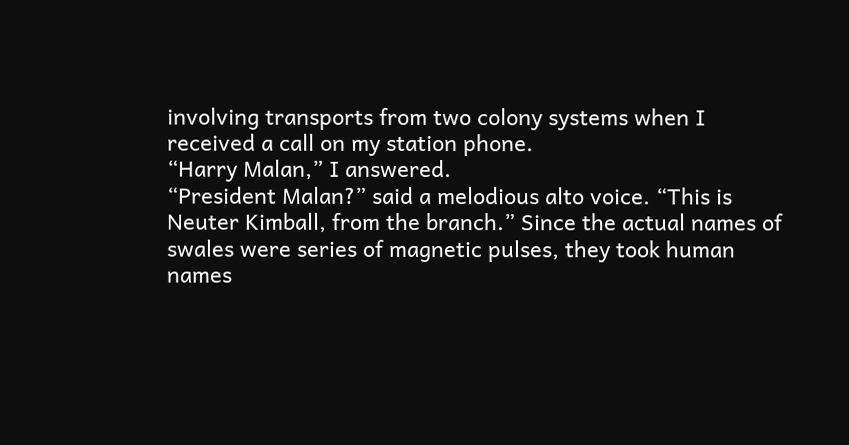involving transports from two colony systems when I received a call on my station phone.
“Harry Malan,” I answered.
“President Malan?” said a melodious alto voice. “This is Neuter Kimball, from the branch.” Since the actual names of swales were series of magnetic pulses, they took human names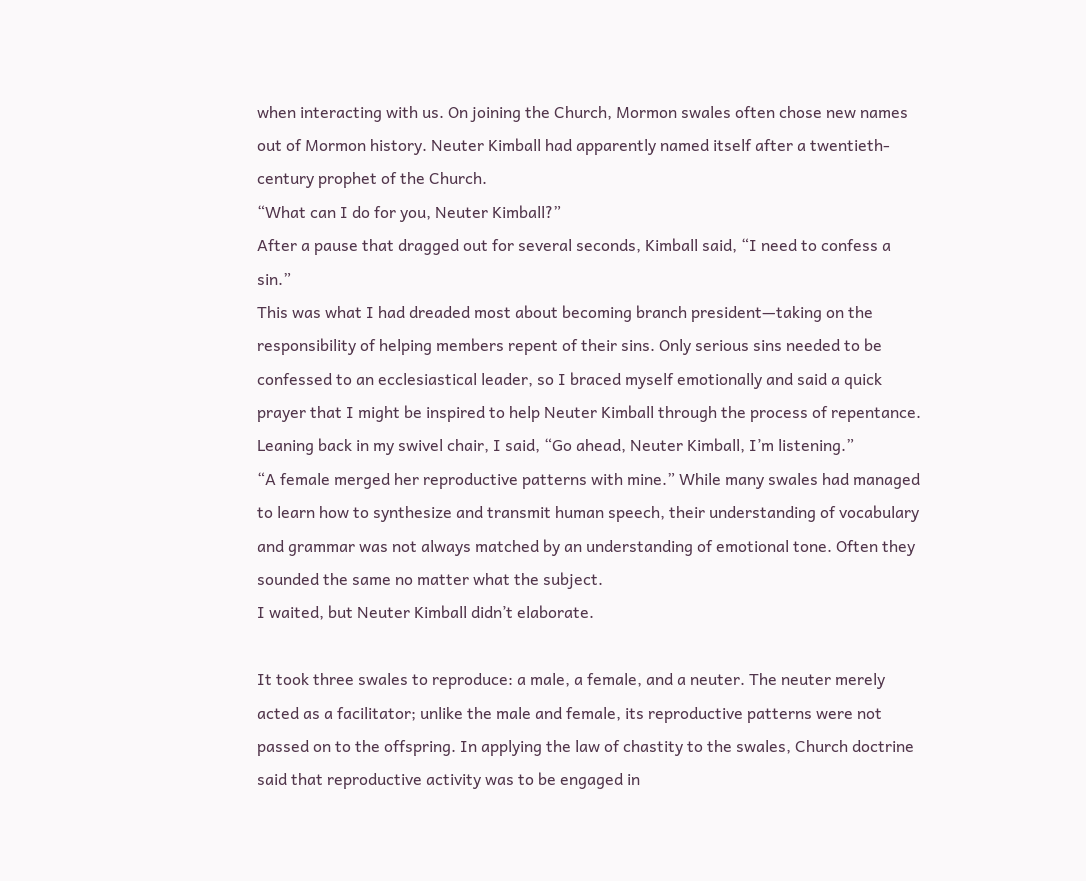when interacting with us. On joining the Church, Mormon swales often chose new names out of Mormon history. Neuter Kimball had apparently named itself after a twentieth-century prophet of the Church.
“What can I do for you, Neuter Kimball?”
After a pause that dragged out for several seconds, Kimball said, “I need to confess a sin.”
This was what I had dreaded most about becoming branch president—taking on the responsibility of helping members repent of their sins. Only serious sins needed to be confessed to an ecclesiastical leader, so I braced myself emotionally and said a quick prayer that I might be inspired to help Neuter Kimball through the process of repentance. Leaning back in my swivel chair, I said, “Go ahead, Neuter Kimball, I’m listening.”
“A female merged her reproductive patterns with mine.” While many swales had managed to learn how to synthesize and transmit human speech, their understanding of vocabulary and grammar was not always matched by an understanding of emotional tone. Often they sounded the same no matter what the subject.
I waited, but Neuter Kimball didn’t elaborate.

It took three swales to reproduce: a male, a female, and a neuter. The neuter merely acted as a facilitator; unlike the male and female, its reproductive patterns were not passed on to the offspring. In applying the law of chastity to the swales, Church doctrine said that reproductive activity was to be engaged in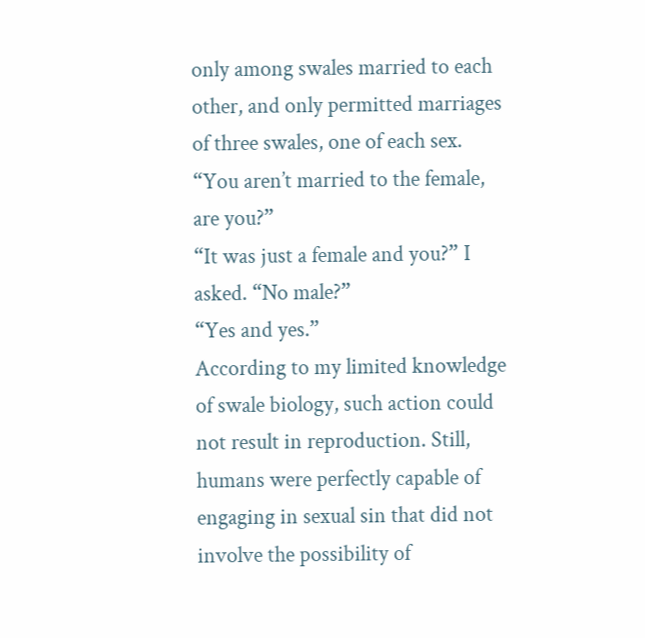only among swales married to each other, and only permitted marriages of three swales, one of each sex.
“You aren’t married to the female, are you?”
“It was just a female and you?” I asked. “No male?”
“Yes and yes.”
According to my limited knowledge of swale biology, such action could not result in reproduction. Still, humans were perfectly capable of engaging in sexual sin that did not involve the possibility of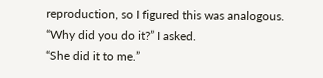reproduction, so I figured this was analogous.
“Why did you do it?” I asked.
“She did it to me.”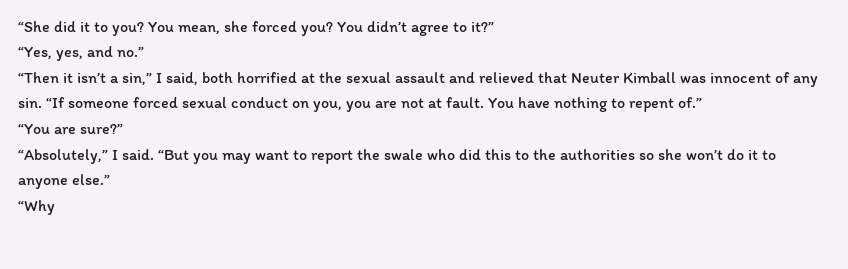“She did it to you? You mean, she forced you? You didn’t agree to it?”
“Yes, yes, and no.”
“Then it isn’t a sin,” I said, both horrified at the sexual assault and relieved that Neuter Kimball was innocent of any sin. “If someone forced sexual conduct on you, you are not at fault. You have nothing to repent of.”
“You are sure?”
“Absolutely,” I said. “But you may want to report the swale who did this to the authorities so she won’t do it to anyone else.”
“Why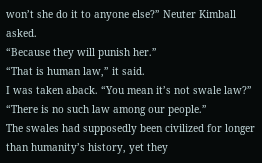won’t she do it to anyone else?” Neuter Kimball asked.
“Because they will punish her.”
“That is human law,” it said.
I was taken aback. “You mean it’s not swale law?”
“There is no such law among our people.”
The swales had supposedly been civilized for longer than humanity’s history, yet they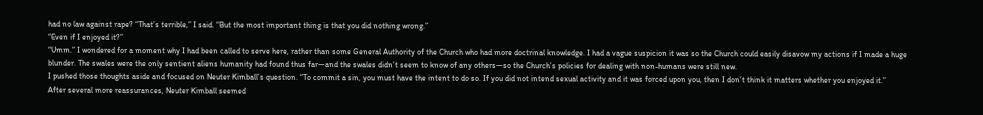had no law against rape? “That’s terrible,” I said. “But the most important thing is that you did nothing wrong.”
“Even if I enjoyed it?”
“Umm.” I wondered for a moment why I had been called to serve here, rather than some General Authority of the Church who had more doctrinal knowledge. I had a vague suspicion it was so the Church could easily disavow my actions if I made a huge blunder. The swales were the only sentient aliens humanity had found thus far—and the swales didn’t seem to know of any others—so the Church’s policies for dealing with non-humans were still new.
I pushed those thoughts aside and focused on Neuter Kimball’s question. “To commit a sin, you must have the intent to do so. If you did not intend sexual activity and it was forced upon you, then I don’t think it matters whether you enjoyed it.”
After several more reassurances, Neuter Kimball seemed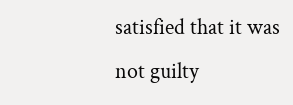satisfied that it was not guilty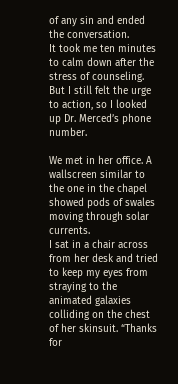of any sin and ended the conversation.
It took me ten minutes to calm down after the stress of counseling. But I still felt the urge to action, so I looked up Dr. Merced’s phone number.

We met in her office. A wallscreen similar to the one in the chapel showed pods of swales moving through solar currents.
I sat in a chair across from her desk and tried to keep my eyes from straying to the animated galaxies colliding on the chest of her skinsuit. “Thanks for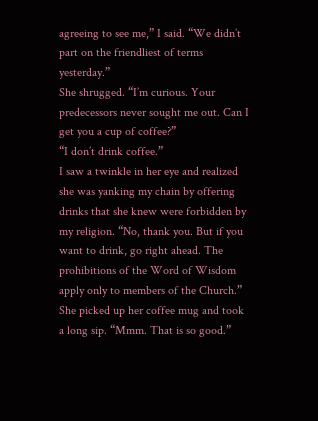agreeing to see me,” I said. “We didn’t part on the friendliest of terms yesterday.”
She shrugged. “I’m curious. Your predecessors never sought me out. Can I get you a cup of coffee?”
“I don’t drink coffee.”
I saw a twinkle in her eye and realized she was yanking my chain by offering drinks that she knew were forbidden by my religion. “No, thank you. But if you want to drink, go right ahead. The prohibitions of the Word of Wisdom apply only to members of the Church.”
She picked up her coffee mug and took a long sip. “Mmm. That is so good.”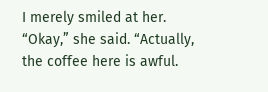I merely smiled at her.
“Okay,” she said. “Actually, the coffee here is awful.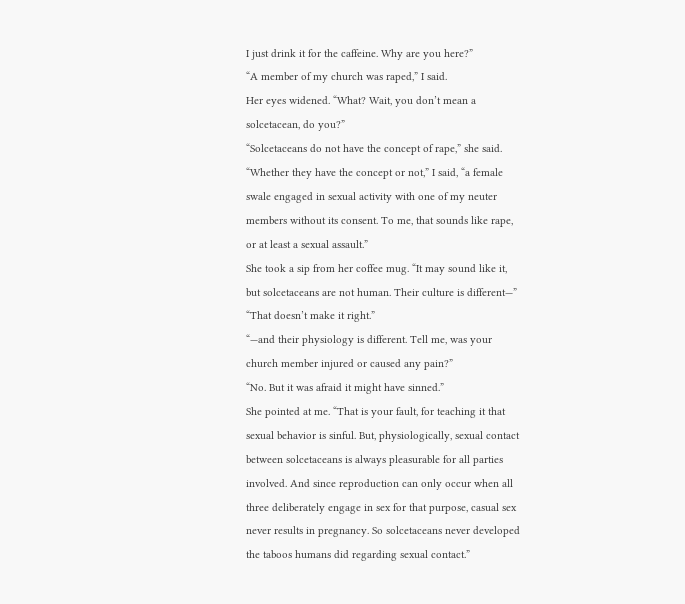I just drink it for the caffeine. Why are you here?”
“A member of my church was raped,” I said.
Her eyes widened. “What? Wait, you don’t mean a solcetacean, do you?”
“Solcetaceans do not have the concept of rape,” she said.
“Whether they have the concept or not,” I said, “a female swale engaged in sexual activity with one of my neuter members without its consent. To me, that sounds like rape, or at least a sexual assault.”
She took a sip from her coffee mug. “It may sound like it, but solcetaceans are not human. Their culture is different—”
“That doesn’t make it right.”
“—and their physiology is different. Tell me, was your church member injured or caused any pain?”
“No. But it was afraid it might have sinned.”
She pointed at me. “That is your fault, for teaching it that sexual behavior is sinful. But, physiologically, sexual contact between solcetaceans is always pleasurable for all parties involved. And since reproduction can only occur when all three deliberately engage in sex for that purpose, casual sex never results in pregnancy. So solcetaceans never developed the taboos humans did regarding sexual contact.”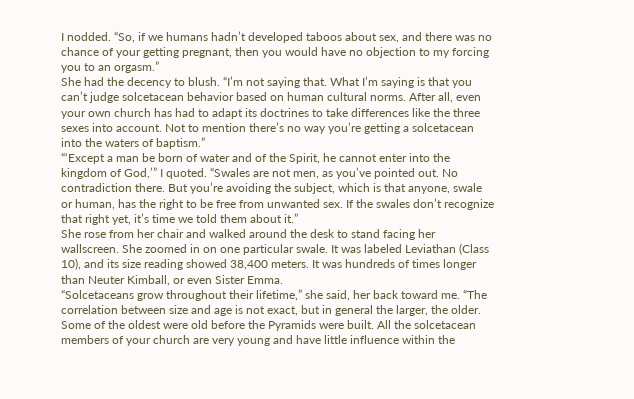I nodded. “So, if we humans hadn’t developed taboos about sex, and there was no chance of your getting pregnant, then you would have no objection to my forcing you to an orgasm.”
She had the decency to blush. “I’m not saying that. What I’m saying is that you can’t judge solcetacean behavior based on human cultural norms. After all, even your own church has had to adapt its doctrines to take differences like the three sexes into account. Not to mention there’s no way you’re getting a solcetacean into the waters of baptism.”
“‘Except a man be born of water and of the Spirit, he cannot enter into the kingdom of God,’” I quoted. “Swales are not men, as you’ve pointed out. No contradiction there. But you’re avoiding the subject, which is that anyone, swale or human, has the right to be free from unwanted sex. If the swales don’t recognize that right yet, it’s time we told them about it.”
She rose from her chair and walked around the desk to stand facing her wallscreen. She zoomed in on one particular swale. It was labeled Leviathan (Class 10), and its size reading showed 38,400 meters. It was hundreds of times longer than Neuter Kimball, or even Sister Emma.
“Solcetaceans grow throughout their lifetime,” she said, her back toward me. “The correlation between size and age is not exact, but in general the larger, the older. Some of the oldest were old before the Pyramids were built. All the solcetacean members of your church are very young and have little influence within the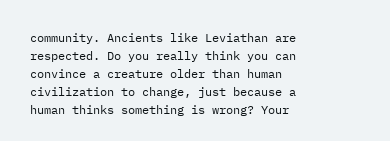community. Ancients like Leviathan are respected. Do you really think you can convince a creature older than human civilization to change, just because a human thinks something is wrong? Your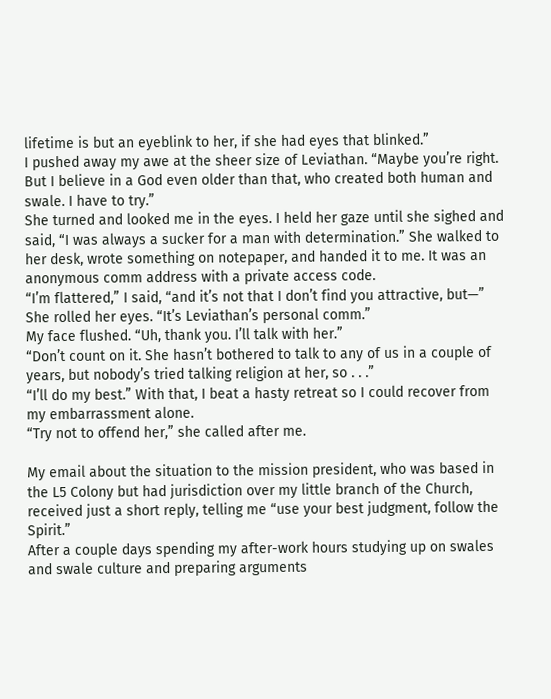lifetime is but an eyeblink to her, if she had eyes that blinked.”
I pushed away my awe at the sheer size of Leviathan. “Maybe you’re right. But I believe in a God even older than that, who created both human and swale. I have to try.”
She turned and looked me in the eyes. I held her gaze until she sighed and said, “I was always a sucker for a man with determination.” She walked to her desk, wrote something on notepaper, and handed it to me. It was an anonymous comm address with a private access code.
“I’m flattered,” I said, “and it’s not that I don’t find you attractive, but—”
She rolled her eyes. “It’s Leviathan’s personal comm.”
My face flushed. “Uh, thank you. I’ll talk with her.”
“Don’t count on it. She hasn’t bothered to talk to any of us in a couple of years, but nobody’s tried talking religion at her, so . . .”
“I’ll do my best.” With that, I beat a hasty retreat so I could recover from my embarrassment alone.
“Try not to offend her,” she called after me.

My email about the situation to the mission president, who was based in the L5 Colony but had jurisdiction over my little branch of the Church, received just a short reply, telling me “use your best judgment, follow the Spirit.”
After a couple days spending my after-work hours studying up on swales and swale culture and preparing arguments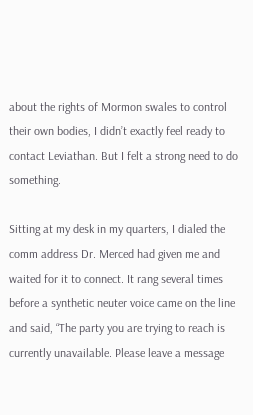about the rights of Mormon swales to control their own bodies, I didn’t exactly feel ready to contact Leviathan. But I felt a strong need to do something.

Sitting at my desk in my quarters, I dialed the comm address Dr. Merced had given me and waited for it to connect. It rang several times before a synthetic neuter voice came on the line and said, “The party you are trying to reach is currently unavailable. Please leave a message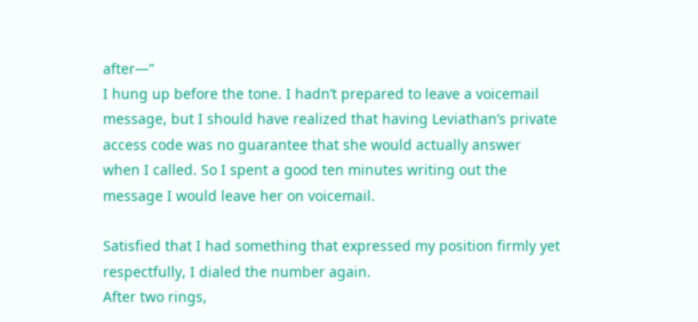after—”
I hung up before the tone. I hadn’t prepared to leave a voicemail message, but I should have realized that having Leviathan’s private access code was no guarantee that she would actually answer when I called. So I spent a good ten minutes writing out the message I would leave her on voicemail.

Satisfied that I had something that expressed my position firmly yet respectfully, I dialed the number again.
After two rings,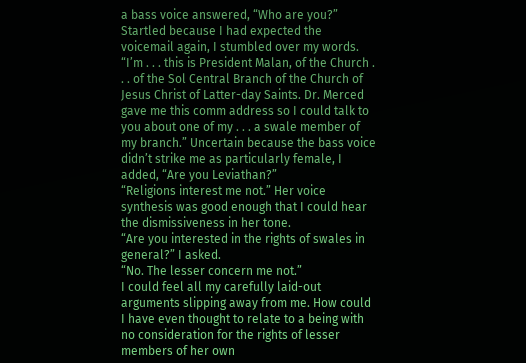a bass voice answered, “Who are you?”
Startled because I had expected the voicemail again, I stumbled over my words. “I’m . . . this is President Malan, of the Church . . . of the Sol Central Branch of the Church of Jesus Christ of Latter-day Saints. Dr. Merced gave me this comm address so I could talk to you about one of my . . . a swale member of my branch.” Uncertain because the bass voice didn’t strike me as particularly female, I added, “Are you Leviathan?”
“Religions interest me not.” Her voice synthesis was good enough that I could hear the dismissiveness in her tone.
“Are you interested in the rights of swales in general?” I asked.
“No. The lesser concern me not.”
I could feel all my carefully laid-out arguments slipping away from me. How could I have even thought to relate to a being with no consideration for the rights of lesser members of her own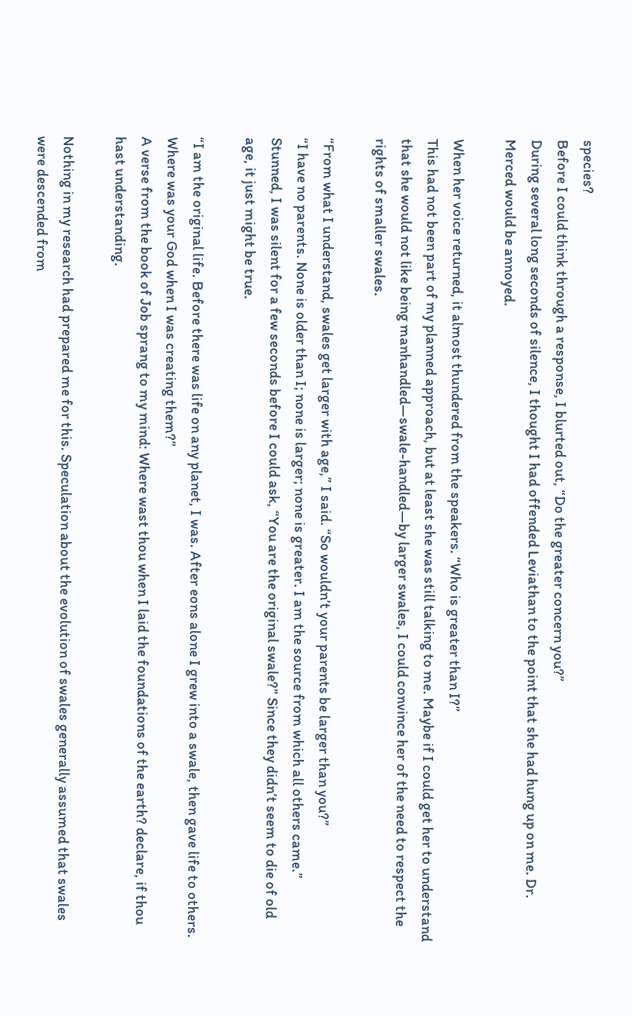species?
Before I could think through a response, I blurted out, “Do the greater concern you?”
During several long seconds of silence, I thought I had offended Leviathan to the point that she had hung up on me. Dr. Merced would be annoyed.

When her voice returned, it almost thundered from the speakers. “Who is greater than I?”
This had not been part of my planned approach, but at least she was still talking to me. Maybe if I could get her to understand that she would not like being manhandled—swale-handled—by larger swales, I could convince her of the need to respect the rights of smaller swales.

“From what I understand, swales get larger with age,” I said. “So wouldn’t your parents be larger than you?”
“I have no parents. None is older than I; none is larger; none is greater. I am the source from which all others came.”
Stunned, I was silent for a few seconds before I could ask, “You are the original swale?” Since they didn’t seem to die of old age, it just might be true.

“I am the original life. Before there was life on any planet, I was. After eons alone I grew into a swale, then gave life to others. Where was your God when I was creating them?”
A verse from the book of Job sprang to my mind: Where wast thou when I laid the foundations of the earth? declare, if thou hast understanding.

Nothing in my research had prepared me for this. Speculation about the evolution of swales generally assumed that swales were descended from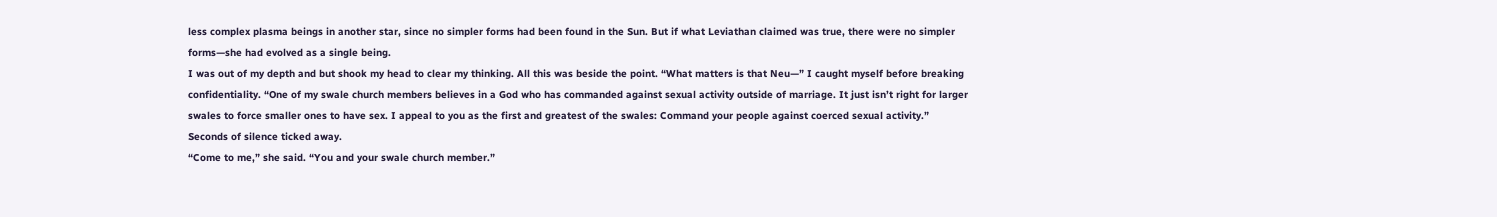less complex plasma beings in another star, since no simpler forms had been found in the Sun. But if what Leviathan claimed was true, there were no simpler forms—she had evolved as a single being.
I was out of my depth and but shook my head to clear my thinking. All this was beside the point. “What matters is that Neu—” I caught myself before breaking confidentiality. “One of my swale church members believes in a God who has commanded against sexual activity outside of marriage. It just isn’t right for larger swales to force smaller ones to have sex. I appeal to you as the first and greatest of the swales: Command your people against coerced sexual activity.”
Seconds of silence ticked away.
“Come to me,” she said. “You and your swale church member.”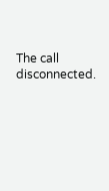The call disconnected.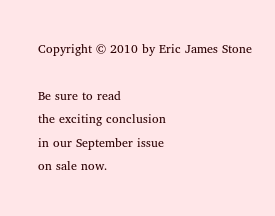Copyright © 2010 by Eric James Stone

Be sure to read
the exciting conclusion
in our September issue
on sale now.